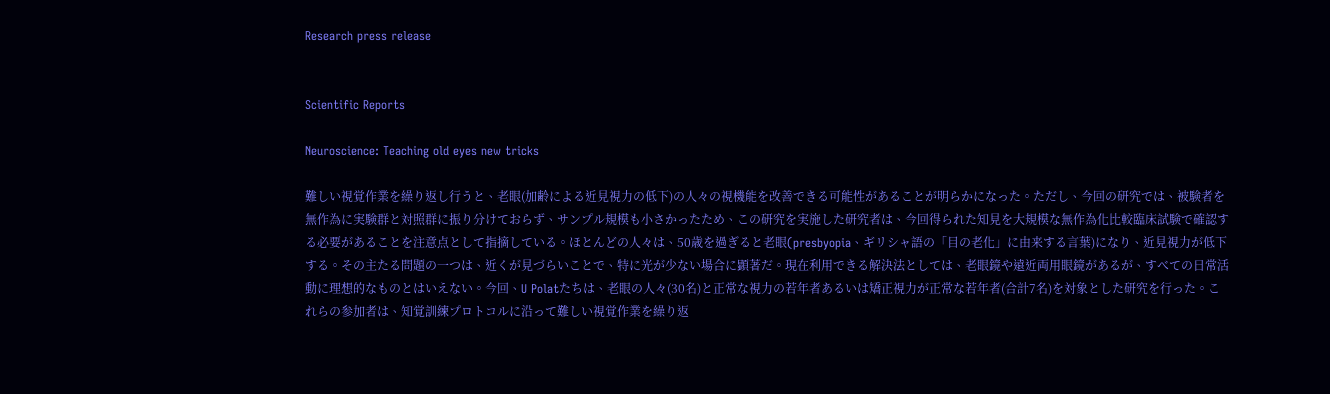Research press release


Scientific Reports

Neuroscience: Teaching old eyes new tricks

難しい視覚作業を繰り返し行うと、老眼(加齢による近見視力の低下)の人々の視機能を改善できる可能性があることが明らかになった。ただし、今回の研究では、被験者を無作為に実験群と対照群に振り分けておらず、サンプル規模も小さかったため、この研究を実施した研究者は、今回得られた知見を大規模な無作為化比較臨床試験で確認する必要があることを注意点として指摘している。ほとんどの人々は、50歳を過ぎると老眼(presbyopia、ギリシャ語の「目の老化」に由来する言葉)になり、近見視力が低下する。その主たる問題の一つは、近くが見づらいことで、特に光が少ない場合に顕著だ。現在利用できる解決法としては、老眼鏡や遠近両用眼鏡があるが、すべての日常活動に理想的なものとはいえない。今回、U Polatたちは、老眼の人々(30名)と正常な視力の若年者あるいは矯正視力が正常な若年者(合計7名)を対象とした研究を行った。これらの参加者は、知覚訓練プロトコルに沿って難しい視覚作業を繰り返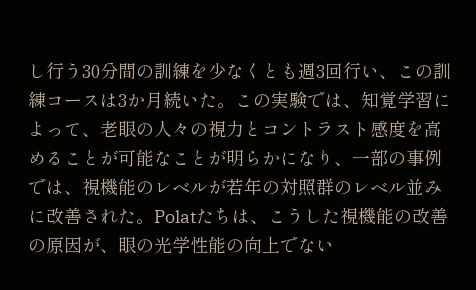し行う30分間の訓練を少なくとも週3回行い、この訓練コースは3か月続いた。この実験では、知覚学習によって、老眼の人々の視力とコントラスト感度を高めることが可能なことが明らかになり、一部の事例では、視機能のレベルが若年の対照群のレベル並みに改善された。Polatたちは、こうした視機能の改善の原因が、眼の光学性能の向上でない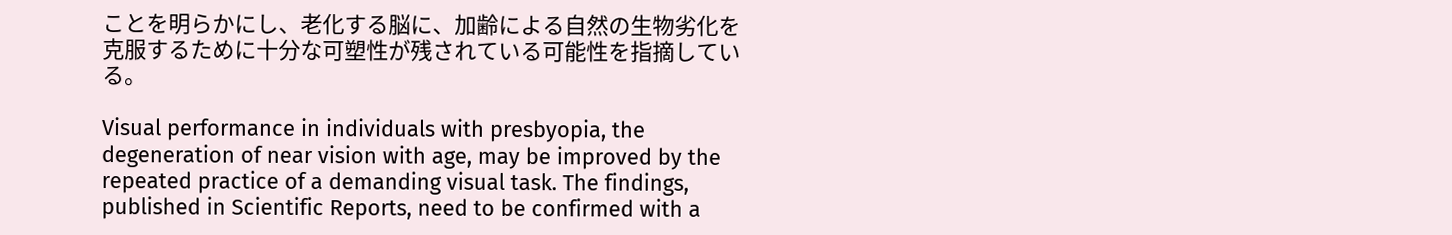ことを明らかにし、老化する脳に、加齢による自然の生物劣化を克服するために十分な可塑性が残されている可能性を指摘している。

Visual performance in individuals with presbyopia, the degeneration of near vision with age, may be improved by the repeated practice of a demanding visual task. The findings, published in Scientific Reports, need to be confirmed with a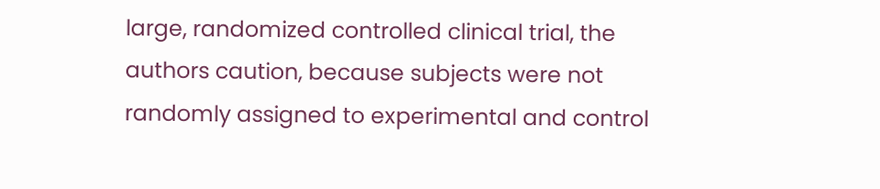large, randomized controlled clinical trial, the authors caution, because subjects were not randomly assigned to experimental and control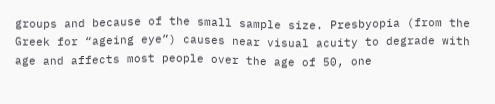groups and because of the small sample size. Presbyopia (from the Greek for “ageing eye”) causes near visual acuity to degrade with age and affects most people over the age of 50, one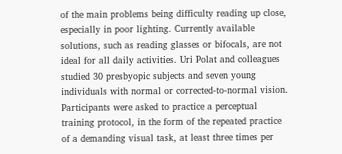of the main problems being difficulty reading up close, especially in poor lighting. Currently available solutions, such as reading glasses or bifocals, are not ideal for all daily activities. Uri Polat and colleagues studied 30 presbyopic subjects and seven young individuals with normal or corrected-to-normal vision. Participants were asked to practice a perceptual training protocol, in the form of the repeated practice of a demanding visual task, at least three times per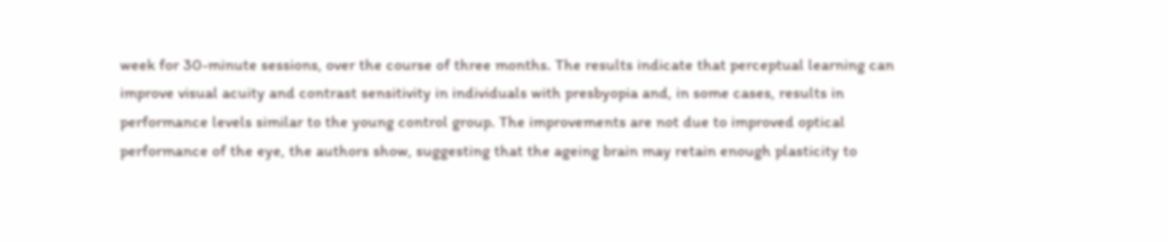week for 30-minute sessions, over the course of three months. The results indicate that perceptual learning can improve visual acuity and contrast sensitivity in individuals with presbyopia and, in some cases, results in performance levels similar to the young control group. The improvements are not due to improved optical performance of the eye, the authors show, suggesting that the ageing brain may retain enough plasticity to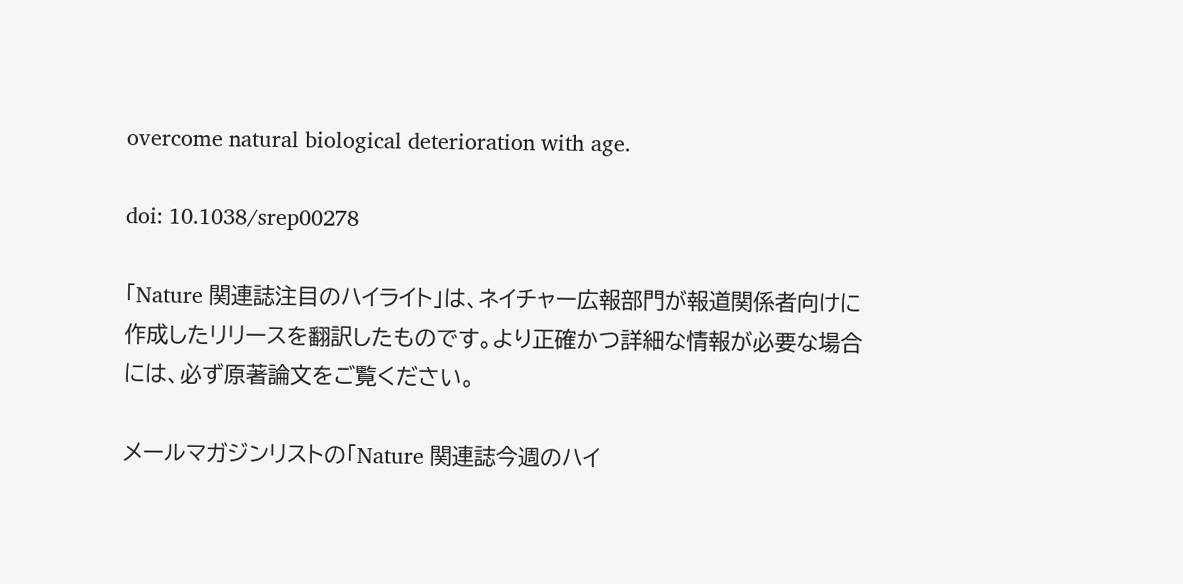overcome natural biological deterioration with age.

doi: 10.1038/srep00278

「Nature 関連誌注目のハイライト」は、ネイチャー広報部門が報道関係者向けに作成したリリースを翻訳したものです。より正確かつ詳細な情報が必要な場合には、必ず原著論文をご覧ください。

メールマガジンリストの「Nature 関連誌今週のハイ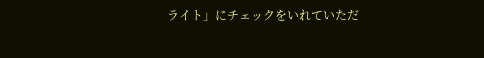ライト」にチェックをいれていただ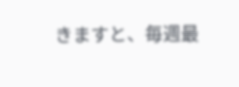きますと、毎週最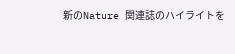新のNature 関連誌のハイライトを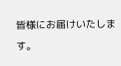皆様にお届けいたします。